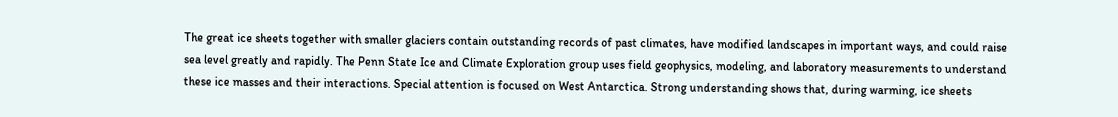The great ice sheets together with smaller glaciers contain outstanding records of past climates, have modified landscapes in important ways, and could raise sea level greatly and rapidly. The Penn State Ice and Climate Exploration group uses field geophysics, modeling, and laboratory measurements to understand these ice masses and their interactions. Special attention is focused on West Antarctica. Strong understanding shows that, during warming, ice sheets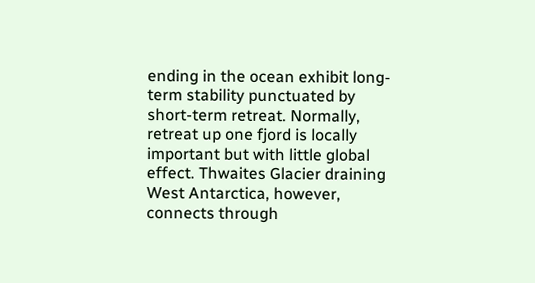ending in the ocean exhibit long-term stability punctuated by short-term retreat. Normally, retreat up one fjord is locally important but with little global effect. Thwaites Glacier draining West Antarctica, however, connects through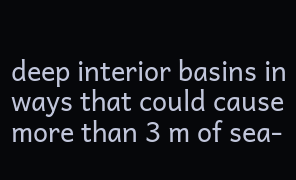deep interior basins in ways that could cause more than 3 m of sea-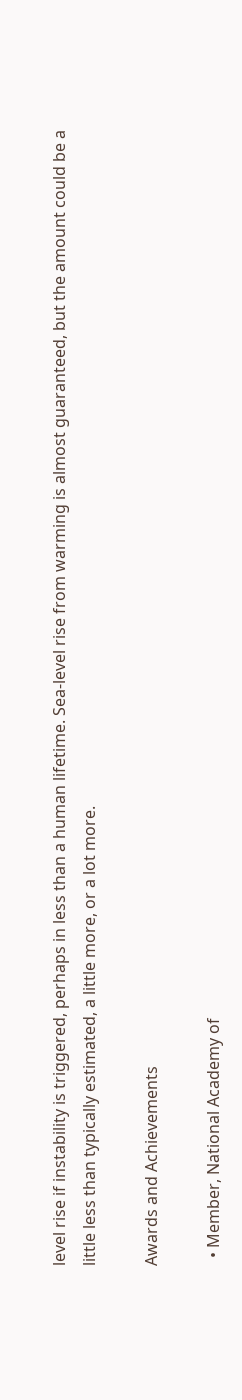level rise if instability is triggered, perhaps in less than a human lifetime. Sea-level rise from warming is almost guaranteed, but the amount could be a little less than typically estimated, a little more, or a lot more.

Awards and Achievements

  • Member, National Academy of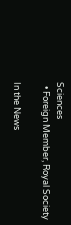Sciences
  • Foreign Member, Royal Society

In the News